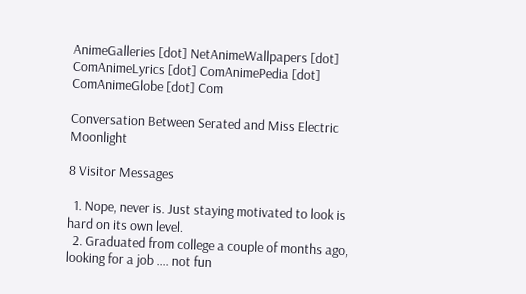AnimeGalleries [dot] NetAnimeWallpapers [dot] ComAnimeLyrics [dot] ComAnimePedia [dot] ComAnimeGlobe [dot] Com

Conversation Between Serated and Miss Electric Moonlight

8 Visitor Messages

  1. Nope, never is. Just staying motivated to look is hard on its own level.
  2. Graduated from college a couple of months ago, looking for a job .... not fun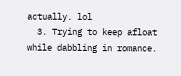actually. lol
  3. Trying to keep afloat while dabbling in romance.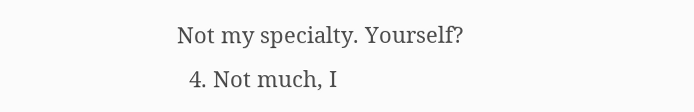Not my specialty. Yourself?
  4. Not much, I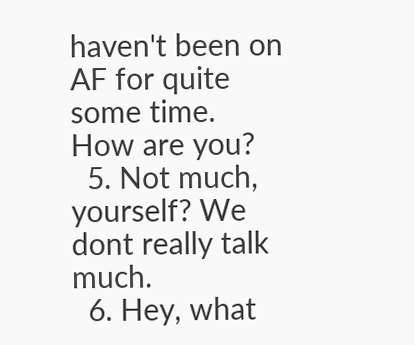haven't been on AF for quite some time. How are you?
  5. Not much, yourself? We dont really talk much.
  6. Hey, what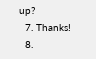up?
  7. Thanks!
  8.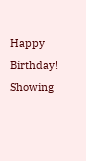Happy Birthday!
Showing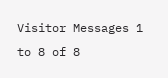Visitor Messages 1 to 8 of 8